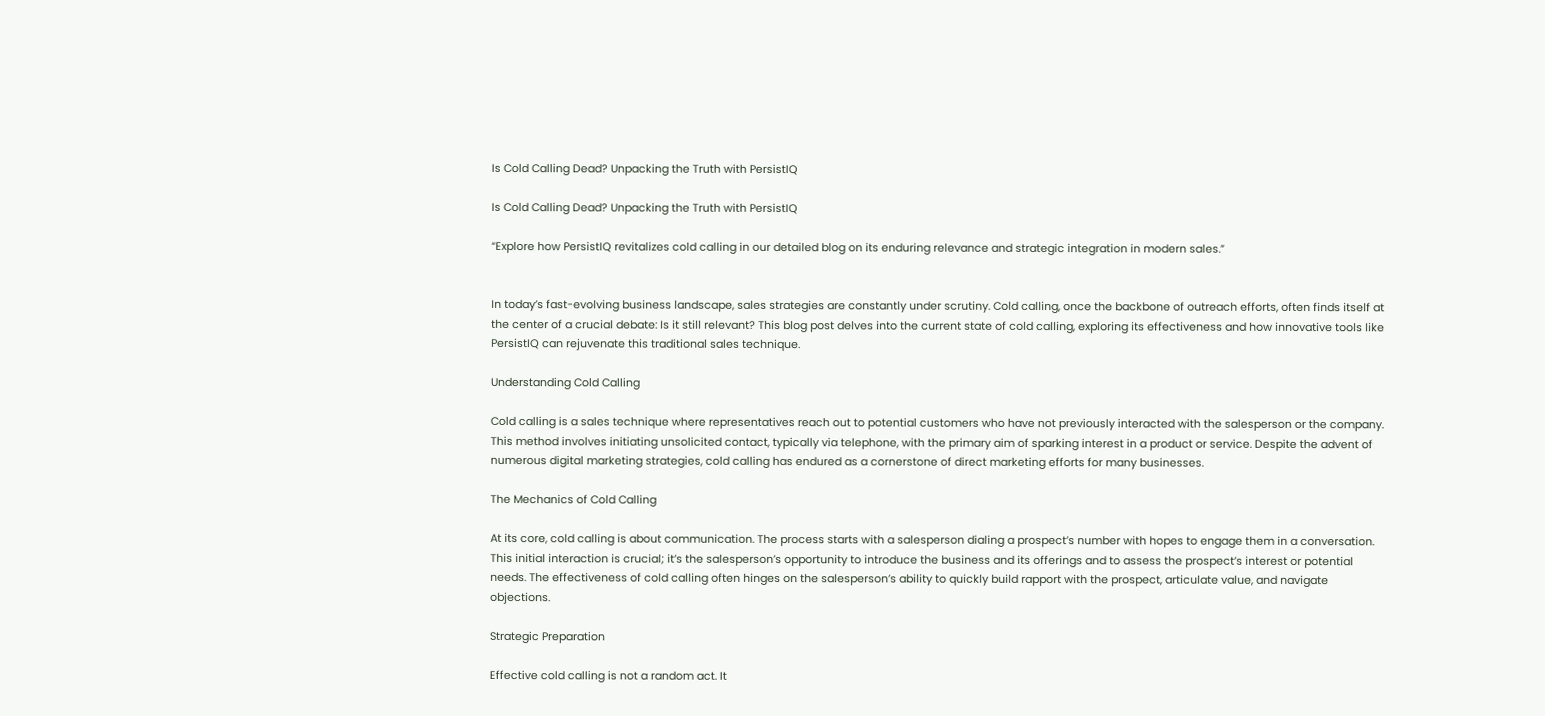Is Cold Calling Dead? Unpacking the Truth with PersistIQ

Is Cold Calling Dead? Unpacking the Truth with PersistIQ

“Explore how PersistIQ revitalizes cold calling in our detailed blog on its enduring relevance and strategic integration in modern sales.”


In today’s fast-evolving business landscape, sales strategies are constantly under scrutiny. Cold calling, once the backbone of outreach efforts, often finds itself at the center of a crucial debate: Is it still relevant? This blog post delves into the current state of cold calling, exploring its effectiveness and how innovative tools like PersistIQ can rejuvenate this traditional sales technique.

Understanding Cold Calling

Cold calling is a sales technique where representatives reach out to potential customers who have not previously interacted with the salesperson or the company. This method involves initiating unsolicited contact, typically via telephone, with the primary aim of sparking interest in a product or service. Despite the advent of numerous digital marketing strategies, cold calling has endured as a cornerstone of direct marketing efforts for many businesses.

The Mechanics of Cold Calling

At its core, cold calling is about communication. The process starts with a salesperson dialing a prospect’s number with hopes to engage them in a conversation. This initial interaction is crucial; it’s the salesperson’s opportunity to introduce the business and its offerings and to assess the prospect’s interest or potential needs. The effectiveness of cold calling often hinges on the salesperson’s ability to quickly build rapport with the prospect, articulate value, and navigate objections.

Strategic Preparation

Effective cold calling is not a random act. It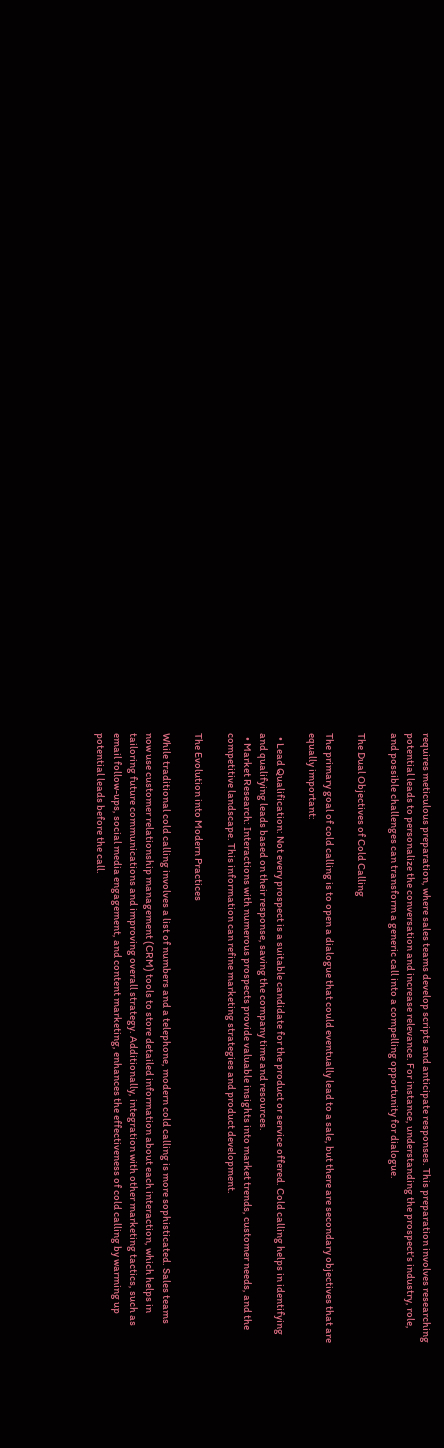requires meticulous preparation, where sales teams develop scripts and anticipate responses. This preparation involves researching potential leads to personalize the conversation and increase relevance. For instance, understanding the prospect’s industry, role, and possible challenges can transform a generic call into a compelling opportunity for dialogue.

The Dual Objectives of Cold Calling

The primary goal of cold calling is to open a dialogue that could eventually lead to a sale, but there are secondary objectives that are equally important:

  • Lead Qualification: Not every prospect is a suitable candidate for the product or service offered. Cold calling helps in identifying and qualifying leads based on their response, saving the company time and resources.
  • Market Research: Interactions with numerous prospects provide valuable insights into market trends, customer needs, and the competitive landscape. This information can refine marketing strategies and product development.

The Evolution into Modern Practices

While traditional cold calling involves a list of numbers and a telephone, modern cold calling is more sophisticated. Sales teams now use customer relationship management (CRM) tools to store detailed information about each interaction, which helps in tailoring future communications and improving overall strategy. Additionally, integration with other marketing tactics, such as email follow-ups, social media engagement, and content marketing, enhances the effectiveness of cold calling by warming up potential leads before the call.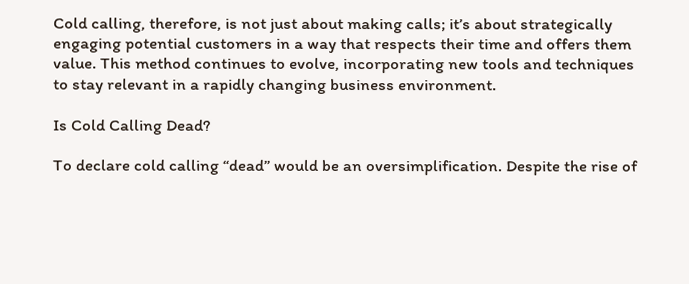Cold calling, therefore, is not just about making calls; it’s about strategically engaging potential customers in a way that respects their time and offers them value. This method continues to evolve, incorporating new tools and techniques to stay relevant in a rapidly changing business environment.

Is Cold Calling Dead?

To declare cold calling “dead” would be an oversimplification. Despite the rise of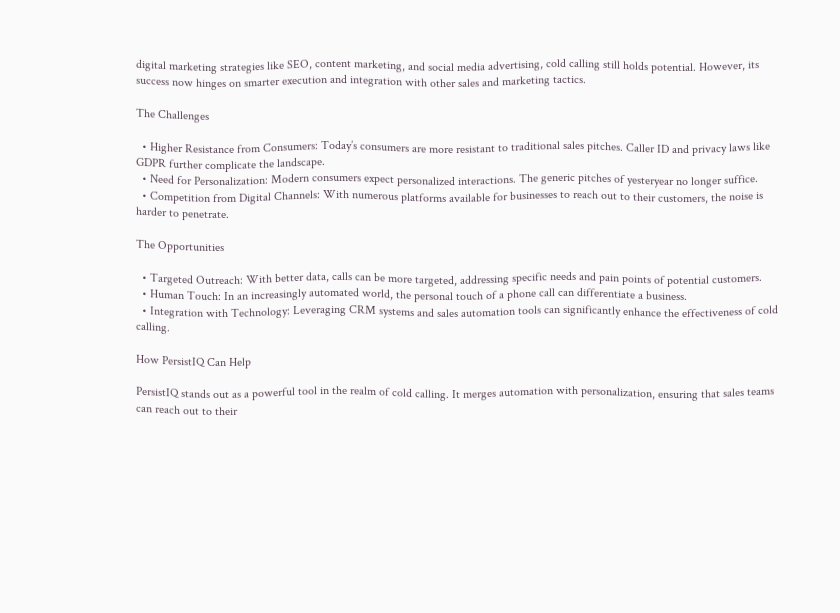digital marketing strategies like SEO, content marketing, and social media advertising, cold calling still holds potential. However, its success now hinges on smarter execution and integration with other sales and marketing tactics.

The Challenges

  • Higher Resistance from Consumers: Today’s consumers are more resistant to traditional sales pitches. Caller ID and privacy laws like GDPR further complicate the landscape.
  • Need for Personalization: Modern consumers expect personalized interactions. The generic pitches of yesteryear no longer suffice.
  • Competition from Digital Channels: With numerous platforms available for businesses to reach out to their customers, the noise is harder to penetrate.

The Opportunities

  • Targeted Outreach: With better data, calls can be more targeted, addressing specific needs and pain points of potential customers.
  • Human Touch: In an increasingly automated world, the personal touch of a phone call can differentiate a business.
  • Integration with Technology: Leveraging CRM systems and sales automation tools can significantly enhance the effectiveness of cold calling.

How PersistIQ Can Help

PersistIQ stands out as a powerful tool in the realm of cold calling. It merges automation with personalization, ensuring that sales teams can reach out to their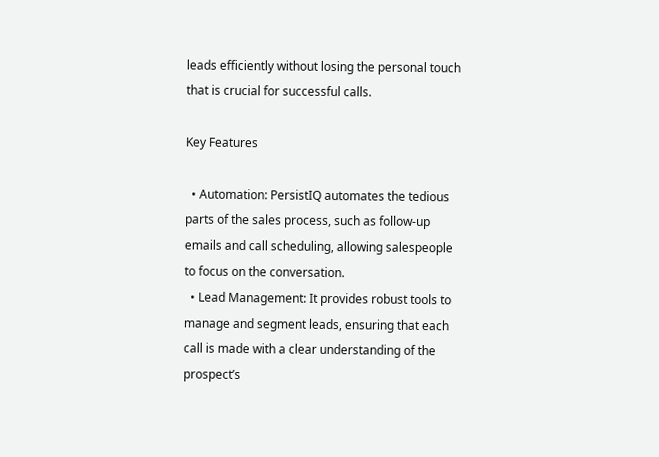leads efficiently without losing the personal touch that is crucial for successful calls.

Key Features

  • Automation: PersistIQ automates the tedious parts of the sales process, such as follow-up emails and call scheduling, allowing salespeople to focus on the conversation.
  • Lead Management: It provides robust tools to manage and segment leads, ensuring that each call is made with a clear understanding of the prospect’s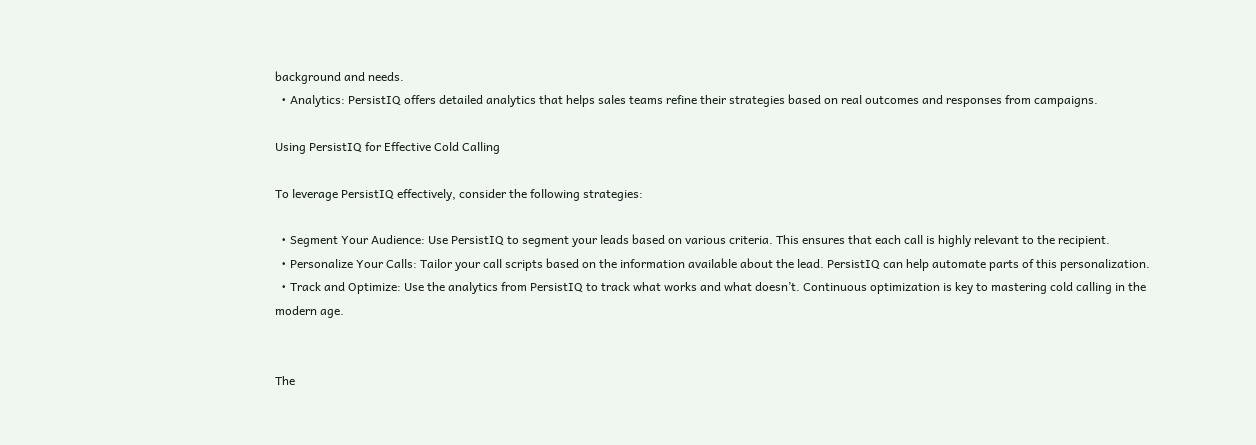background and needs.
  • Analytics: PersistIQ offers detailed analytics that helps sales teams refine their strategies based on real outcomes and responses from campaigns.

Using PersistIQ for Effective Cold Calling

To leverage PersistIQ effectively, consider the following strategies:

  • Segment Your Audience: Use PersistIQ to segment your leads based on various criteria. This ensures that each call is highly relevant to the recipient.
  • Personalize Your Calls: Tailor your call scripts based on the information available about the lead. PersistIQ can help automate parts of this personalization.
  • Track and Optimize: Use the analytics from PersistIQ to track what works and what doesn’t. Continuous optimization is key to mastering cold calling in the modern age.


The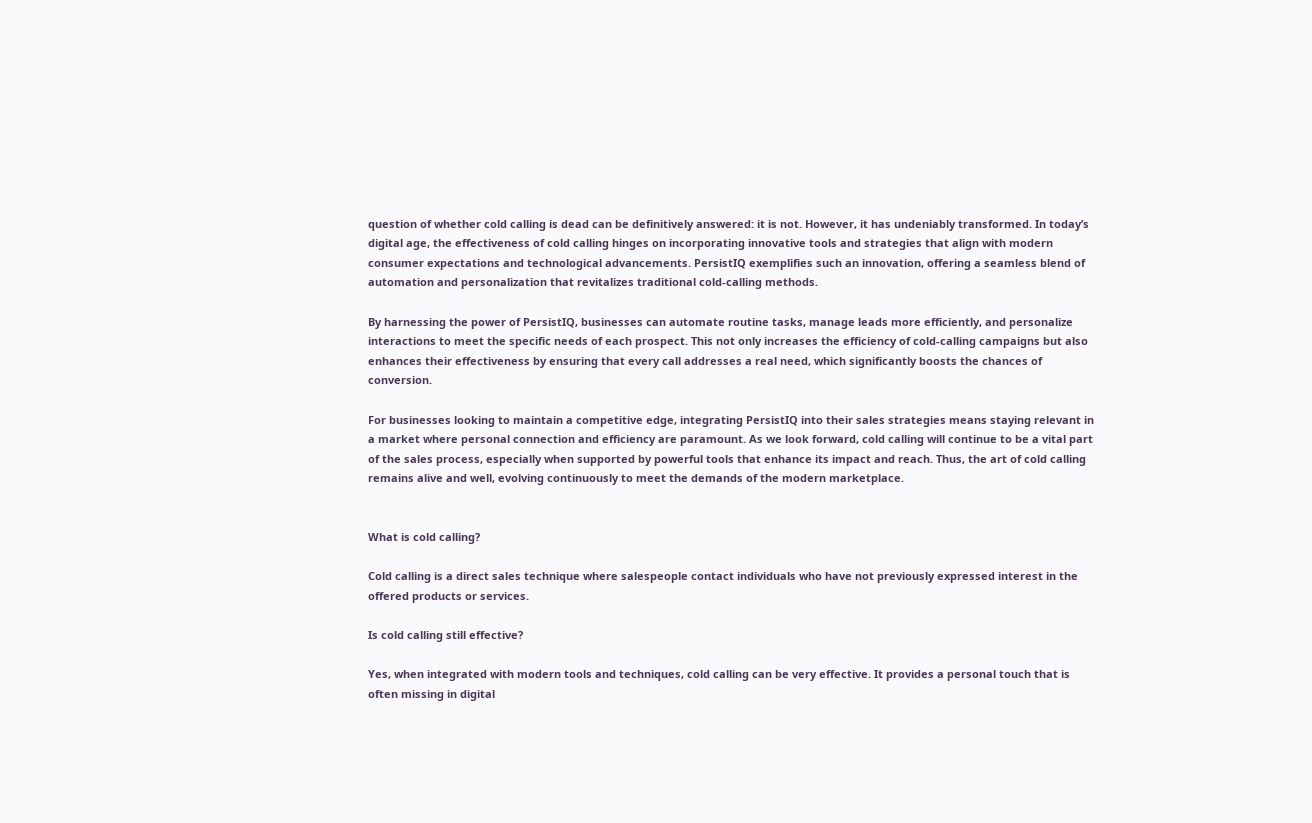question of whether cold calling is dead can be definitively answered: it is not. However, it has undeniably transformed. In today’s digital age, the effectiveness of cold calling hinges on incorporating innovative tools and strategies that align with modern consumer expectations and technological advancements. PersistIQ exemplifies such an innovation, offering a seamless blend of automation and personalization that revitalizes traditional cold-calling methods.

By harnessing the power of PersistIQ, businesses can automate routine tasks, manage leads more efficiently, and personalize interactions to meet the specific needs of each prospect. This not only increases the efficiency of cold-calling campaigns but also enhances their effectiveness by ensuring that every call addresses a real need, which significantly boosts the chances of conversion.

For businesses looking to maintain a competitive edge, integrating PersistIQ into their sales strategies means staying relevant in a market where personal connection and efficiency are paramount. As we look forward, cold calling will continue to be a vital part of the sales process, especially when supported by powerful tools that enhance its impact and reach. Thus, the art of cold calling remains alive and well, evolving continuously to meet the demands of the modern marketplace.


What is cold calling?

Cold calling is a direct sales technique where salespeople contact individuals who have not previously expressed interest in the offered products or services.

Is cold calling still effective?

Yes, when integrated with modern tools and techniques, cold calling can be very effective. It provides a personal touch that is often missing in digital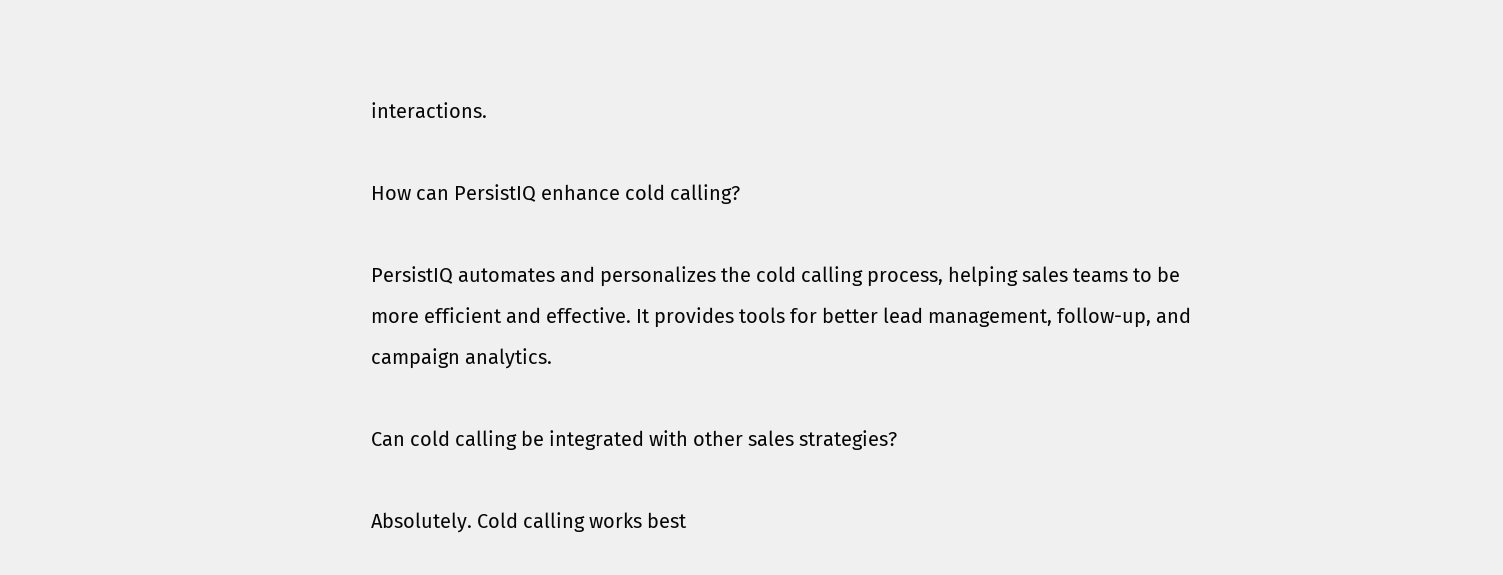interactions.

How can PersistIQ enhance cold calling?

PersistIQ automates and personalizes the cold calling process, helping sales teams to be more efficient and effective. It provides tools for better lead management, follow-up, and campaign analytics.

Can cold calling be integrated with other sales strategies?

Absolutely. Cold calling works best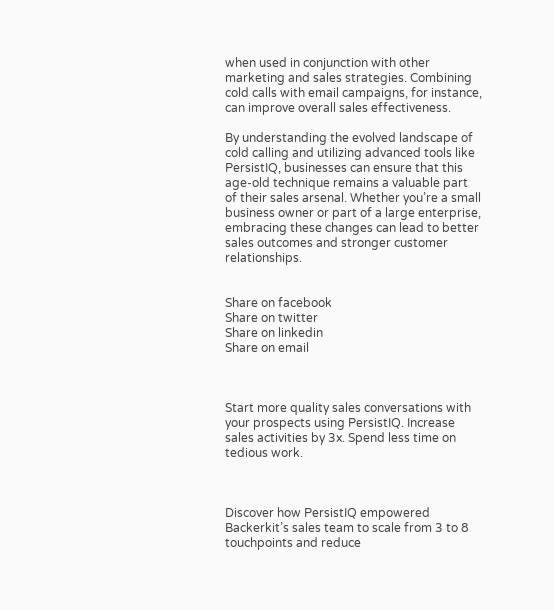when used in conjunction with other marketing and sales strategies. Combining cold calls with email campaigns, for instance, can improve overall sales effectiveness.

By understanding the evolved landscape of cold calling and utilizing advanced tools like PersistIQ, businesses can ensure that this age-old technique remains a valuable part of their sales arsenal. Whether you’re a small business owner or part of a large enterprise, embracing these changes can lead to better sales outcomes and stronger customer relationships.


Share on facebook
Share on twitter
Share on linkedin
Share on email



Start more quality sales conversations with your prospects using PersistIQ. Increase sales activities by 3x. Spend less time on tedious work.



Discover how PersistIQ empowered Backerkit’s sales team to scale from 3 to 8 touchpoints and reduce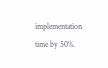implementation time by 50%.